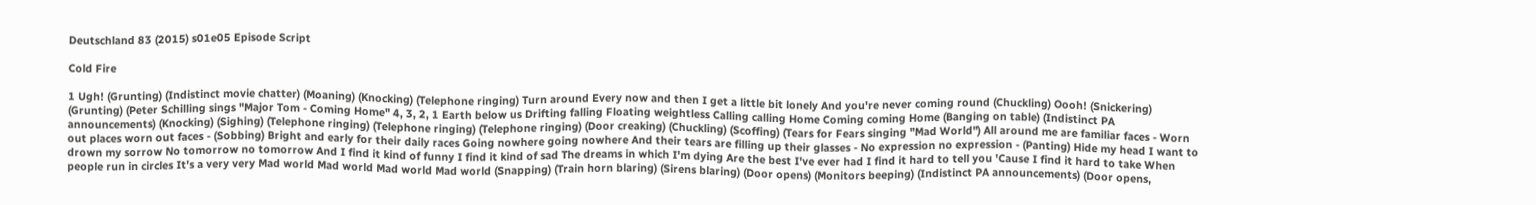Deutschland 83 (2015) s01e05 Episode Script

Cold Fire

1 Ugh! (Grunting) (Indistinct movie chatter) (Moaning) (Knocking) (Telephone ringing) Turn around Every now and then I get a little bit lonely And you're never coming round (Chuckling) Oooh! (Snickering) (Grunting) (Peter Schilling sings "Major Tom - Coming Home" 4, 3, 2, 1 Earth below us Drifting falling Floating weightless Calling calling Home Coming coming Home (Banging on table) (Indistinct PA announcements) (Knocking) (Sighing) (Telephone ringing) (Telephone ringing) (Telephone ringing) (Door creaking) (Chuckling) (Scoffing) (Tears for Fears singing "Mad World") All around me are familiar faces - Worn out places worn out faces - (Sobbing) Bright and early for their daily races Going nowhere going nowhere And their tears are filling up their glasses - No expression no expression - (Panting) Hide my head I want to drown my sorrow No tomorrow no tomorrow And I find it kind of funny I find it kind of sad The dreams in which I'm dying Are the best I've ever had I find it hard to tell you 'Cause I find it hard to take When people run in circles It's a very very Mad world Mad world Mad world Mad world (Snapping) (Train horn blaring) (Sirens blaring) (Door opens) (Monitors beeping) (Indistinct PA announcements) (Door opens,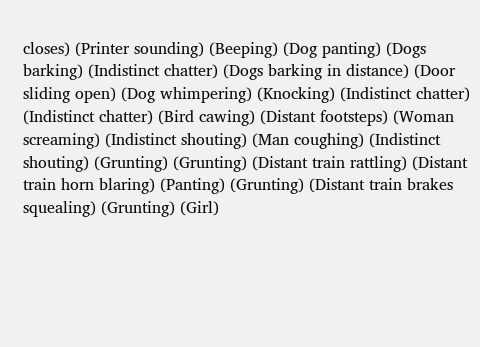closes) (Printer sounding) (Beeping) (Dog panting) (Dogs barking) (Indistinct chatter) (Dogs barking in distance) (Door sliding open) (Dog whimpering) (Knocking) (Indistinct chatter) (Indistinct chatter) (Bird cawing) (Distant footsteps) (Woman screaming) (Indistinct shouting) (Man coughing) (Indistinct shouting) (Grunting) (Grunting) (Distant train rattling) (Distant train horn blaring) (Panting) (Grunting) (Distant train brakes squealing) (Grunting) (Girl)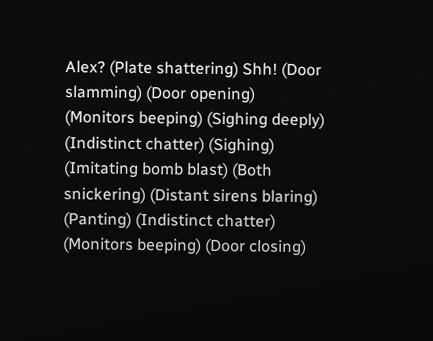Alex? (Plate shattering) Shh! (Door slamming) (Door opening) (Monitors beeping) (Sighing deeply) (Indistinct chatter) (Sighing) (Imitating bomb blast) (Both snickering) (Distant sirens blaring) (Panting) (Indistinct chatter) (Monitors beeping) (Door closing)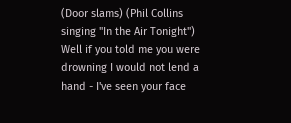(Door slams) (Phil Collins singing "In the Air Tonight") Well if you told me you were drowning I would not lend a hand - I've seen your face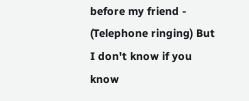before my friend - (Telephone ringing) But I don't know if you know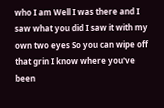who I am Well I was there and I saw what you did I saw it with my own two eyes So you can wipe off that grin I know where you've been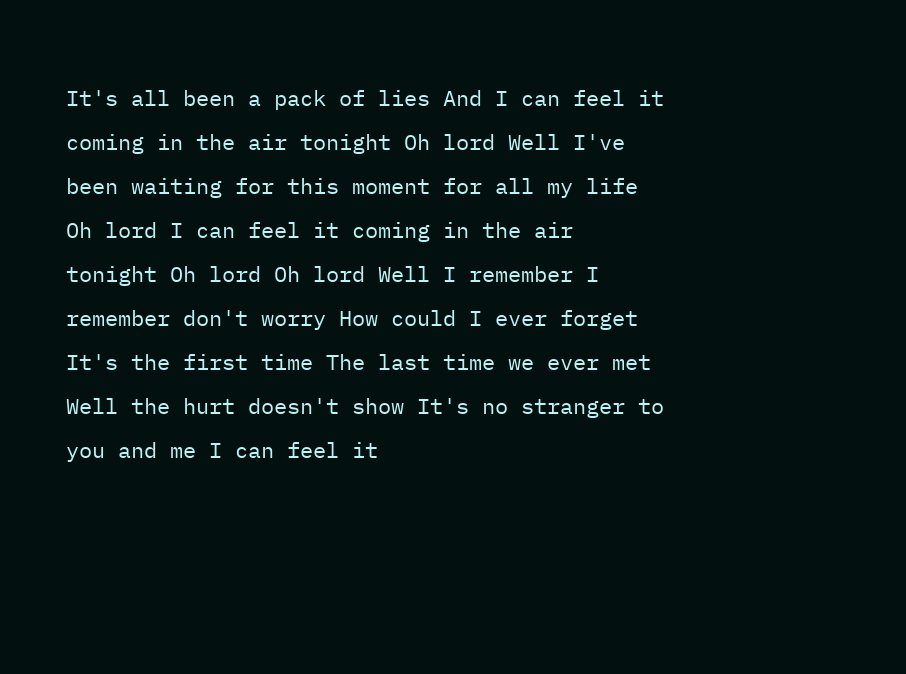It's all been a pack of lies And I can feel it coming in the air tonight Oh lord Well I've been waiting for this moment for all my life Oh lord I can feel it coming in the air tonight Oh lord Oh lord Well I remember I remember don't worry How could I ever forget It's the first time The last time we ever met Well the hurt doesn't show It's no stranger to you and me I can feel it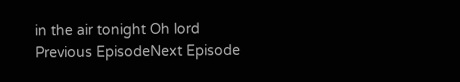in the air tonight Oh lord
Previous EpisodeNext Episode